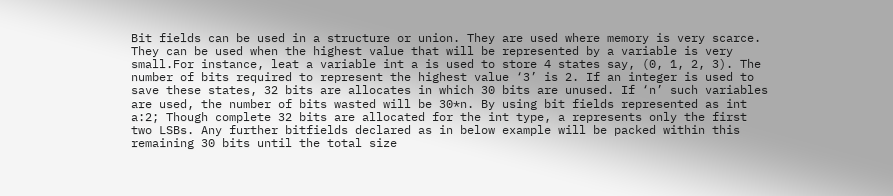Bit fields can be used in a structure or union. They are used where memory is very scarce. They can be used when the highest value that will be represented by a variable is very small.For instance, leat a variable int a is used to store 4 states say, (0, 1, 2, 3). The number of bits required to represent the highest value ‘3’ is 2. If an integer is used to save these states, 32 bits are allocates in which 30 bits are unused. If ‘n’ such variables are used, the number of bits wasted will be 30*n. By using bit fields represented as int a:2; Though complete 32 bits are allocated for the int type, a represents only the first two LSBs. Any further bitfields declared as in below example will be packed within this remaining 30 bits until the total size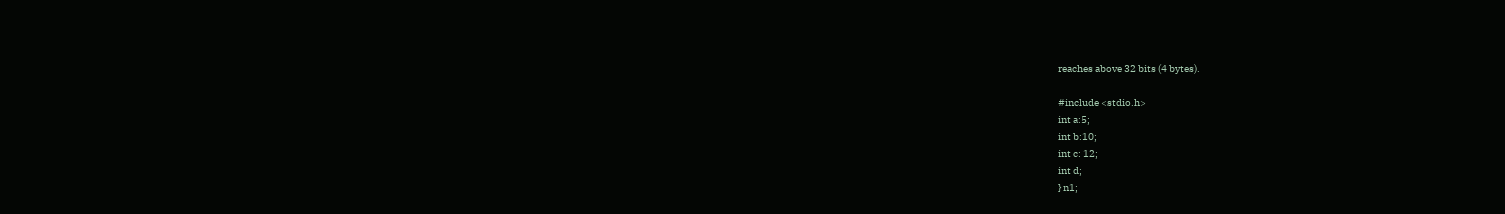reaches above 32 bits (4 bytes).

#include <stdio.h>
int a:5;
int b:10;
int c: 12;
int d;
} n1;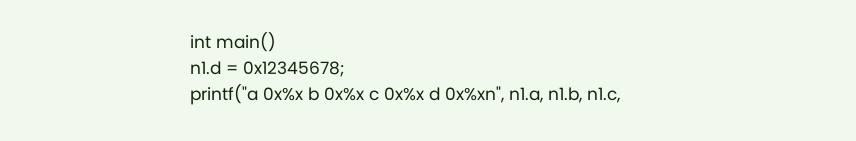int main()
n1.d = 0x12345678;
printf("a 0x%x b 0x%x c 0x%x d 0x%xn", n1.a, n1.b, n1.c,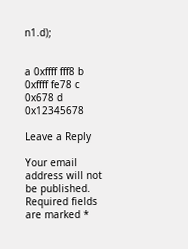n1.d);


a 0xffff fff8 b 0xffff fe78 c 0x678 d 0x12345678

Leave a Reply

Your email address will not be published. Required fields are marked *